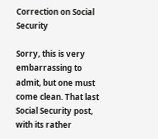Correction on Social Security

Sorry, this is very embarrassing to admit, but one must come clean. That last Social Security post, with its rather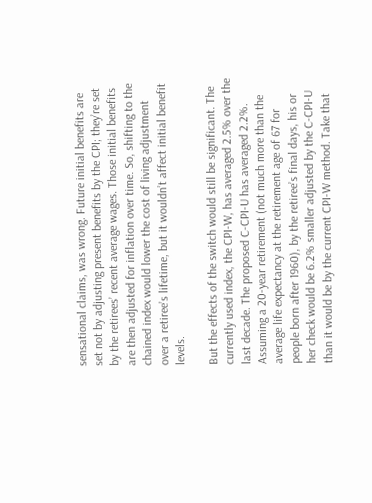sensational claims, was wrong. Future initial benefits are set not by adjusting present benefits by the CPI; they’re set by the retirees’ recent average wages. Those initial benefits are then adjusted for inflation over time. So, shifting to the chained index would lower the cost of living adjustment over a retiree’s lifetime, but it wouldn’t affect initial benefit levels.

But the effects of the switch would still be significant. The currently used index, the CPI-W, has averaged 2.5% over the last decade. The proposed C-CPI-U has averaged 2.2%. Assuming a 20-year retirement (not much more than the average life expectancy at the retirement age of 67 for people born after 1960), by the retiree’s final days, his or her check would be 6.2% smaller adjusted by the C-CPI-U than it would be by the current CPI-W method. Take that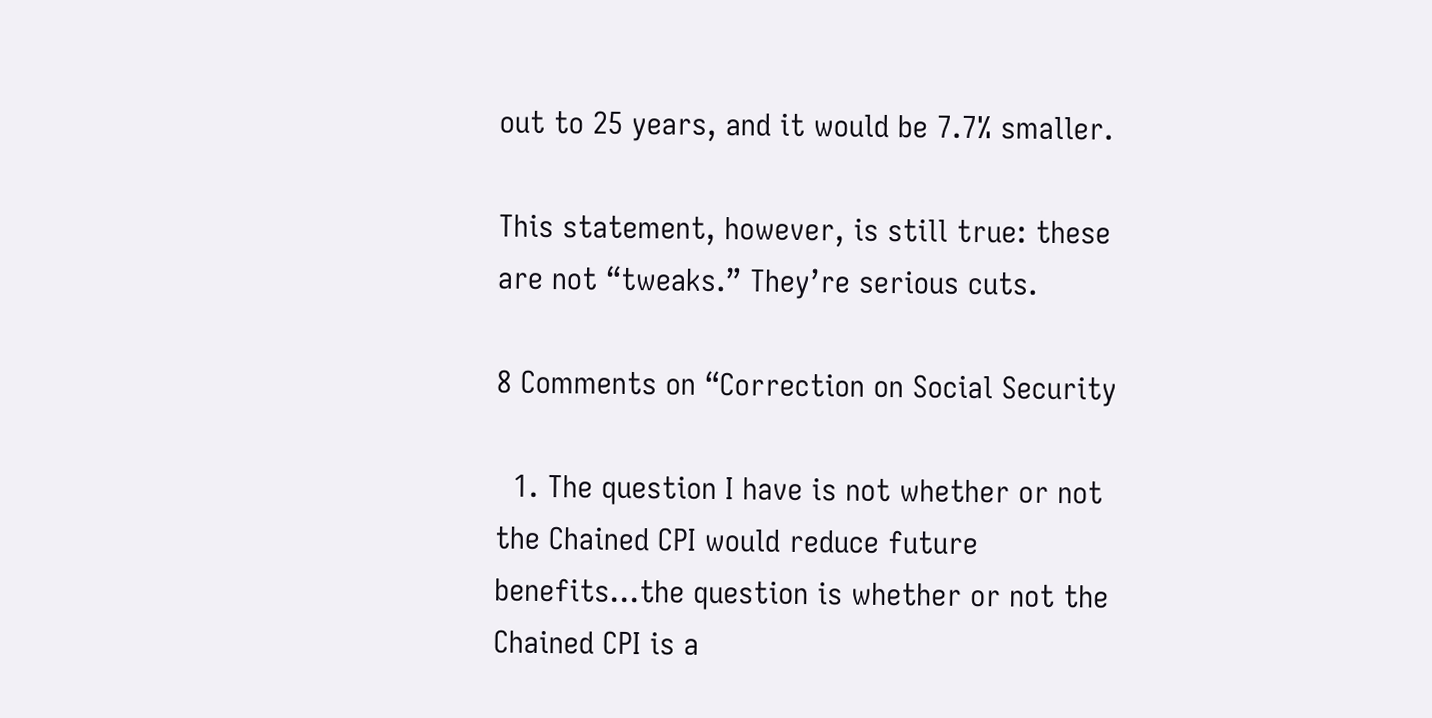out to 25 years, and it would be 7.7% smaller.

This statement, however, is still true: these are not “tweaks.” They’re serious cuts.

8 Comments on “Correction on Social Security

  1. The question I have is not whether or not the Chained CPI would reduce future benefits…the question is whether or not the Chained CPI is a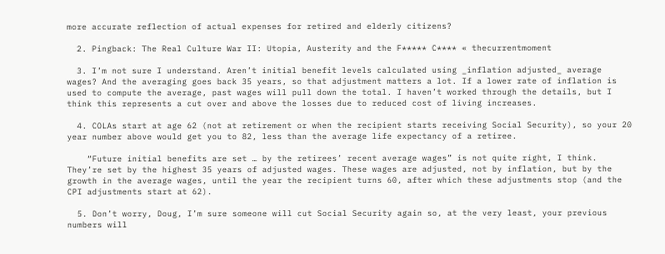more accurate reflection of actual expenses for retired and elderly citizens?

  2. Pingback: The Real Culture War II: Utopia, Austerity and the F***** C**** « thecurrentmoment

  3. I’m not sure I understand. Aren’t initial benefit levels calculated using _inflation adjusted_ average wages? And the averaging goes back 35 years, so that adjustment matters a lot. If a lower rate of inflation is used to compute the average, past wages will pull down the total. I haven’t worked through the details, but I think this represents a cut over and above the losses due to reduced cost of living increases.

  4. COLAs start at age 62 (not at retirement or when the recipient starts receiving Social Security), so your 20 year number above would get you to 82, less than the average life expectancy of a retiree.

    “Future initial benefits are set … by the retirees’ recent average wages” is not quite right, I think. They’re set by the highest 35 years of adjusted wages. These wages are adjusted, not by inflation, but by the growth in the average wages, until the year the recipient turns 60, after which these adjustments stop (and the CPI adjustments start at 62).

  5. Don’t worry, Doug, I’m sure someone will cut Social Security again so, at the very least, your previous numbers will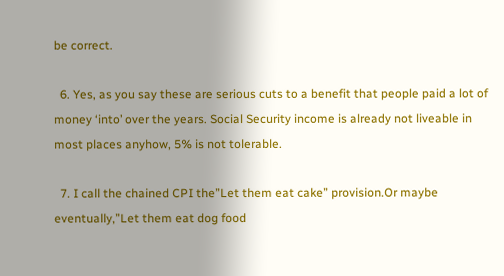be correct.

  6. Yes, as you say these are serious cuts to a benefit that people paid a lot of money ‘into’ over the years. Social Security income is already not liveable in most places anyhow, 5% is not tolerable.

  7. I call the chained CPI the”Let them eat cake” provision.Or maybe eventually,”Let them eat dog food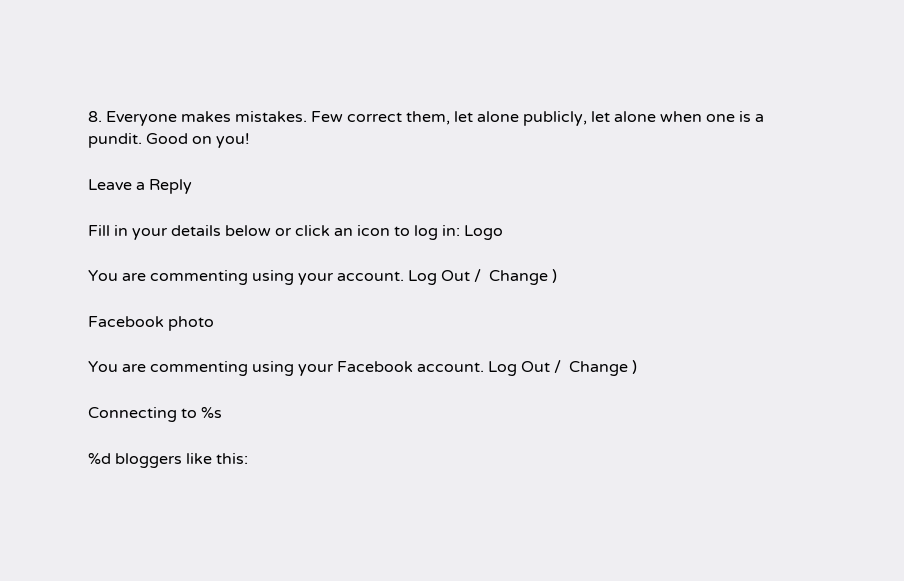8. Everyone makes mistakes. Few correct them, let alone publicly, let alone when one is a pundit. Good on you!

Leave a Reply

Fill in your details below or click an icon to log in: Logo

You are commenting using your account. Log Out /  Change )

Facebook photo

You are commenting using your Facebook account. Log Out /  Change )

Connecting to %s

%d bloggers like this: